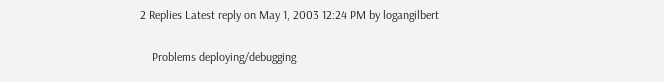2 Replies Latest reply on May 1, 2003 12:24 PM by logangilbert

    Problems deploying/debugging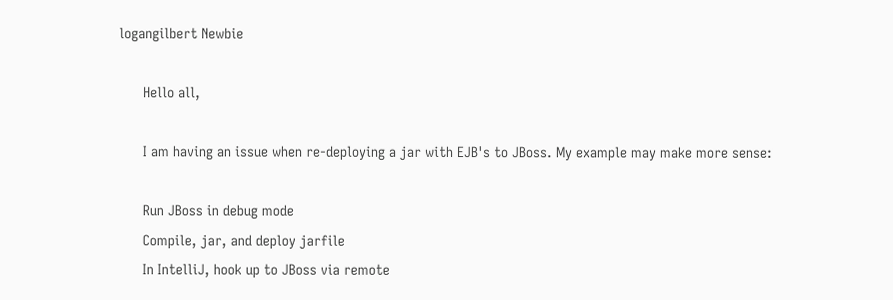logangilbert Newbie

      Hello all,

      I am having an issue when re-deploying a jar with EJB's to JBoss. My example may make more sense:

      Run JBoss in debug mode
      Compile, jar, and deploy jarfile
      In IntelliJ, hook up to JBoss via remote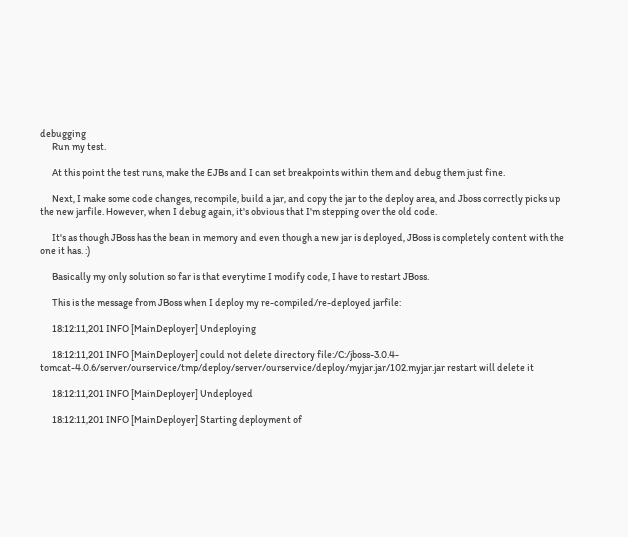debugging
      Run my test.

      At this point the test runs, make the EJBs and I can set breakpoints within them and debug them just fine.

      Next, I make some code changes, recompile, build a jar, and copy the jar to the deploy area, and Jboss correctly picks up the new jarfile. However, when I debug again, it's obvious that I'm stepping over the old code.

      It's as though JBoss has the bean in memory and even though a new jar is deployed, JBoss is completely content with the one it has. :)

      Basically my only solution so far is that everytime I modify code, I have to restart JBoss.

      This is the message from JBoss when I deploy my re-compiled/re-deployed jarfile:

      18:12:11,201 INFO [MainDeployer] Undeploying

      18:12:11,201 INFO [MainDeployer] could not delete directory file:/C:/jboss-3.0.4-tomcat-4.0.6/server/ourservice/tmp/deploy/server/ourservice/deploy/myjar.jar/102.myjar.jar restart will delete it

      18:12:11,201 INFO [MainDeployer] Undeployed

      18:12:11,201 INFO [MainDeployer] Starting deployment of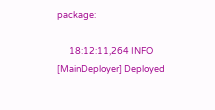package:

      18:12:11,264 INFO [MainDeployer] Deployed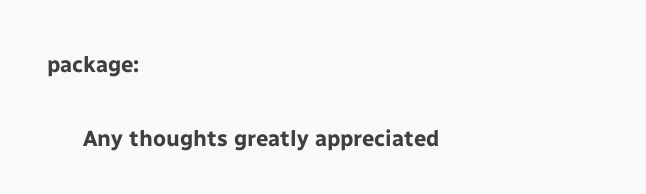package:

      Any thoughts greatly appreciated